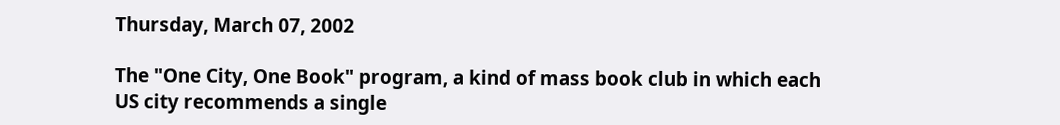Thursday, March 07, 2002

The "One City, One Book" program, a kind of mass book club in which each US city recommends a single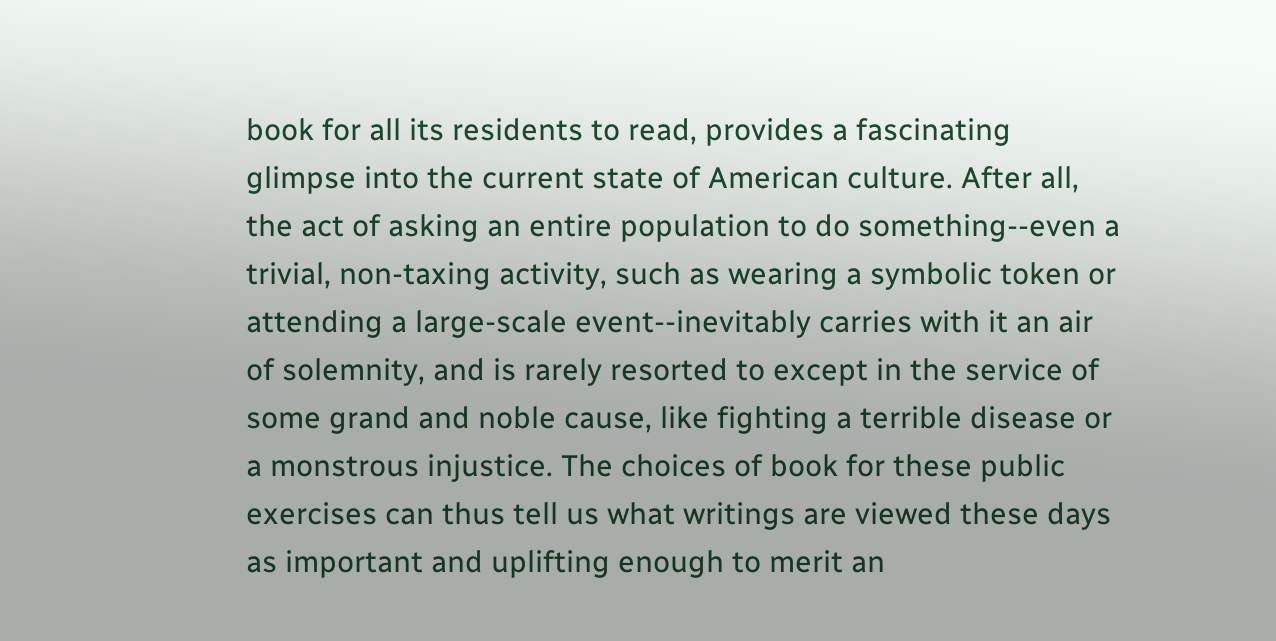book for all its residents to read, provides a fascinating glimpse into the current state of American culture. After all, the act of asking an entire population to do something--even a trivial, non-taxing activity, such as wearing a symbolic token or attending a large-scale event--inevitably carries with it an air of solemnity, and is rarely resorted to except in the service of some grand and noble cause, like fighting a terrible disease or a monstrous injustice. The choices of book for these public exercises can thus tell us what writings are viewed these days as important and uplifting enough to merit an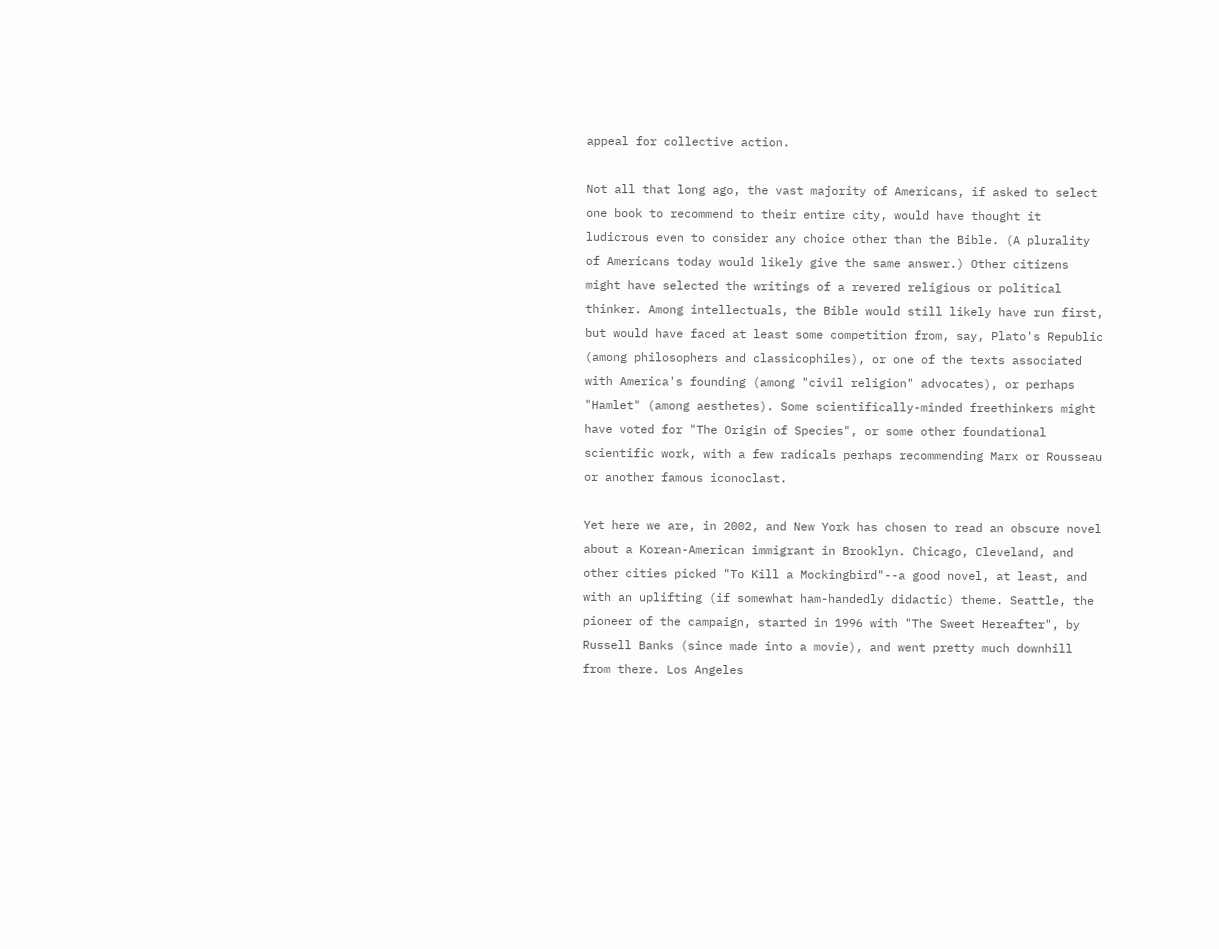appeal for collective action.

Not all that long ago, the vast majority of Americans, if asked to select one book to recommend to their entire city, would have thought it ludicrous even to consider any choice other than the Bible. (A plurality of Americans today would likely give the same answer.) Other citizens might have selected the writings of a revered religious or political thinker. Among intellectuals, the Bible would still likely have run first, but would have faced at least some competition from, say, Plato's Republic (among philosophers and classicophiles), or one of the texts associated with America's founding (among "civil religion" advocates), or perhaps "Hamlet" (among aesthetes). Some scientifically-minded freethinkers might have voted for "The Origin of Species", or some other foundational scientific work, with a few radicals perhaps recommending Marx or Rousseau or another famous iconoclast.

Yet here we are, in 2002, and New York has chosen to read an obscure novel about a Korean-American immigrant in Brooklyn. Chicago, Cleveland, and other cities picked "To Kill a Mockingbird"--a good novel, at least, and with an uplifting (if somewhat ham-handedly didactic) theme. Seattle, the pioneer of the campaign, started in 1996 with "The Sweet Hereafter", by Russell Banks (since made into a movie), and went pretty much downhill from there. Los Angeles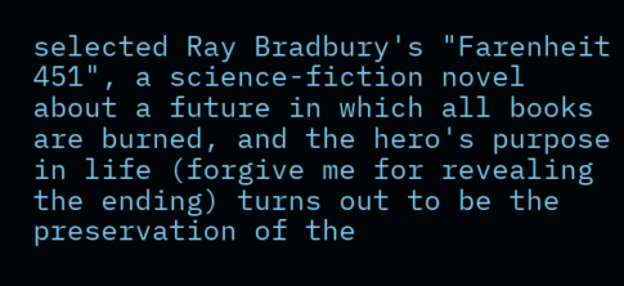selected Ray Bradbury's "Farenheit 451", a science-fiction novel about a future in which all books are burned, and the hero's purpose in life (forgive me for revealing the ending) turns out to be the preservation of the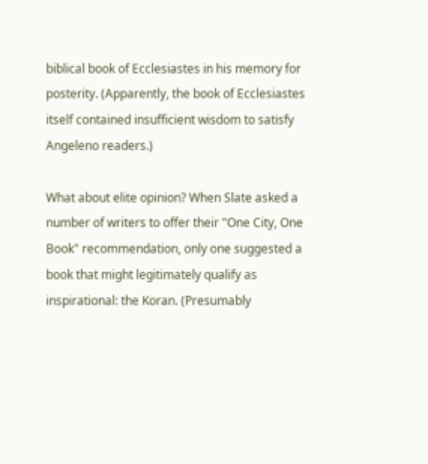biblical book of Ecclesiastes in his memory for posterity. (Apparently, the book of Ecclesiastes itself contained insufficient wisdom to satisfy Angeleno readers.)

What about elite opinion? When Slate asked a number of writers to offer their "One City, One Book" recommendation, only one suggested a book that might legitimately qualify as inspirational: the Koran. (Presumably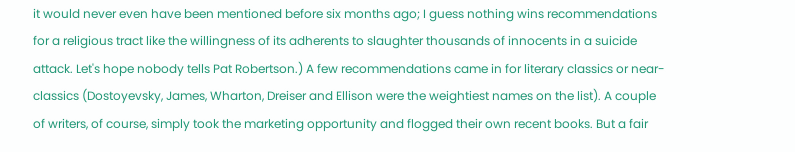it would never even have been mentioned before six months ago; I guess nothing wins recommendations for a religious tract like the willingness of its adherents to slaughter thousands of innocents in a suicide attack. Let's hope nobody tells Pat Robertson.) A few recommendations came in for literary classics or near-classics (Dostoyevsky, James, Wharton, Dreiser and Ellison were the weightiest names on the list). A couple of writers, of course, simply took the marketing opportunity and flogged their own recent books. But a fair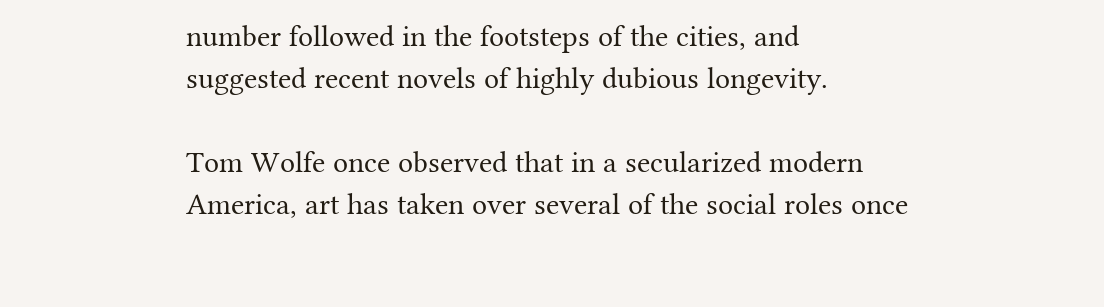number followed in the footsteps of the cities, and suggested recent novels of highly dubious longevity.

Tom Wolfe once observed that in a secularized modern America, art has taken over several of the social roles once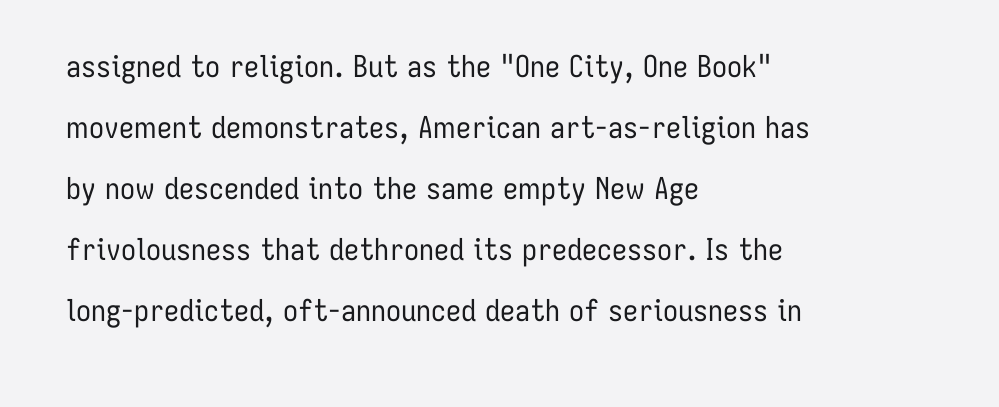assigned to religion. But as the "One City, One Book" movement demonstrates, American art-as-religion has by now descended into the same empty New Age frivolousness that dethroned its predecessor. Is the long-predicted, oft-announced death of seriousness in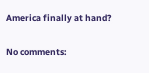America finally at hand?

No comments: